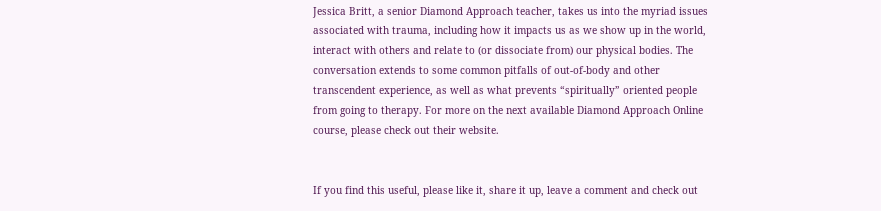Jessica Britt, a senior Diamond Approach teacher, takes us into the myriad issues associated with trauma, including how it impacts us as we show up in the world, interact with others and relate to (or dissociate from) our physical bodies. The conversation extends to some common pitfalls of out-of-body and other transcendent experience, as well as what prevents “spiritually” oriented people from going to therapy. For more on the next available Diamond Approach Online course, please check out their website.


If you find this useful, please like it, share it up, leave a comment and check out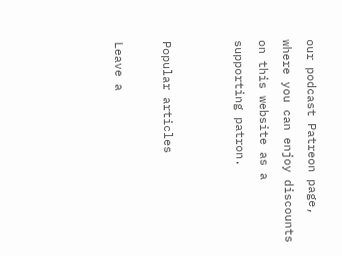our podcast Patreon page, where you can enjoy discounts on this website as a supporting patron.


Popular articles

Leave a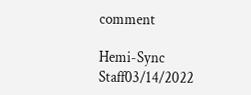comment

Hemi-Sync Staff03/14/2022